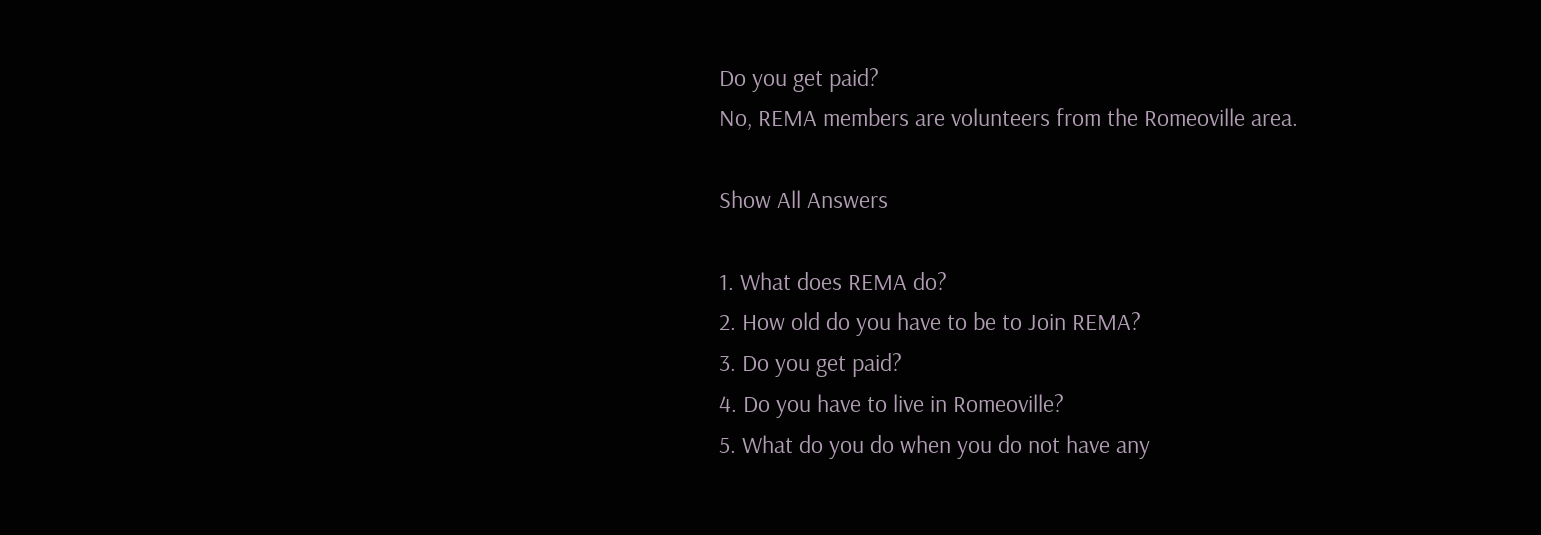Do you get paid?
No, REMA members are volunteers from the Romeoville area.

Show All Answers

1. What does REMA do?
2. How old do you have to be to Join REMA?
3. Do you get paid?
4. Do you have to live in Romeoville?
5. What do you do when you do not have any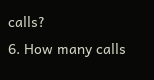calls?
6. How many calls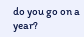do you go on a year?